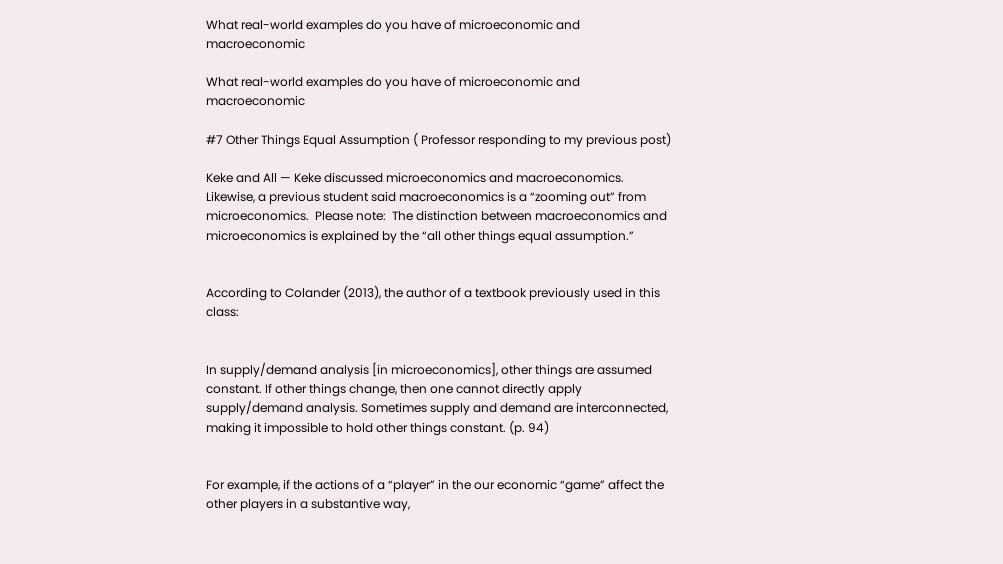What real-world examples do you have of microeconomic and macroeconomic

What real-world examples do you have of microeconomic and macroeconomic

#7 Other Things Equal Assumption ( Professor responding to my previous post)

Keke and All — Keke discussed microeconomics and macroeconomics.  Likewise, a previous student said macroeconomics is a “zooming out” from microeconomics.  Please note:  The distinction between macroeconomics and microeconomics is explained by the “all other things equal assumption.”


According to Colander (2013), the author of a textbook previously used in this class:


In supply/demand analysis [in microeconomics], other things are assumed constant. If other things change, then one cannot directly apply supply/demand analysis. Sometimes supply and demand are interconnected, making it impossible to hold other things constant. (p. 94)


For example, if the actions of a “player” in the our economic “game” affect the other players in a substantive way,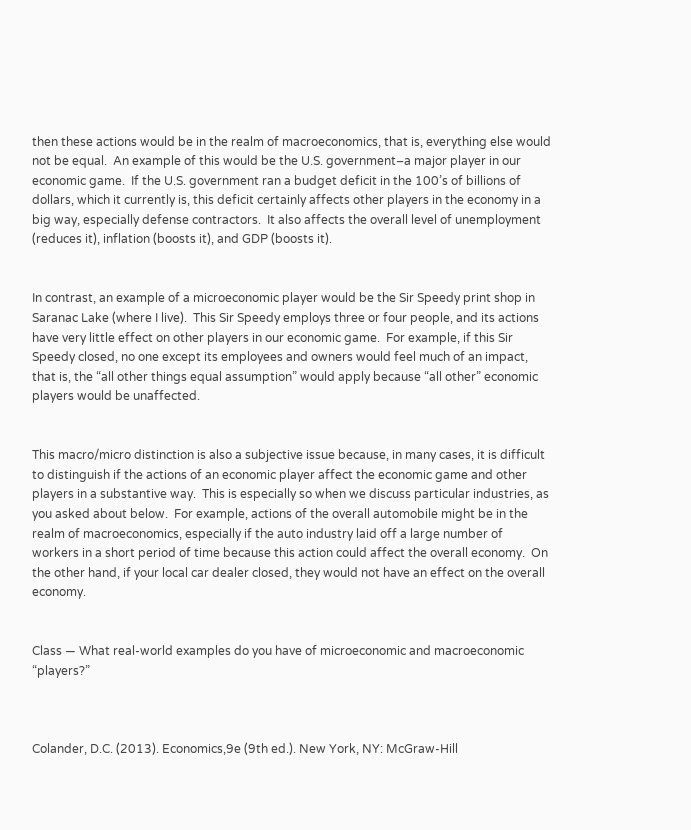then these actions would be in the realm of macroeconomics, that is, everything else would not be equal.  An example of this would be the U.S. government–a major player in our economic game.  If the U.S. government ran a budget deficit in the 100’s of billions of dollars, which it currently is, this deficit certainly affects other players in the economy in a big way, especially defense contractors.  It also affects the overall level of unemployment (reduces it), inflation (boosts it), and GDP (boosts it).


In contrast, an example of a microeconomic player would be the Sir Speedy print shop in Saranac Lake (where I live).  This Sir Speedy employs three or four people, and its actions have very little effect on other players in our economic game.  For example, if this Sir Speedy closed, no one except its employees and owners would feel much of an impact, that is, the “all other things equal assumption” would apply because “all other” economic players would be unaffected.


This macro/micro distinction is also a subjective issue because, in many cases, it is difficult to distinguish if the actions of an economic player affect the economic game and other players in a substantive way.  This is especially so when we discuss particular industries, as you asked about below.  For example, actions of the overall automobile might be in the realm of macroeconomics, especially if the auto industry laid off a large number of workers in a short period of time because this action could affect the overall economy.  On the other hand, if your local car dealer closed, they would not have an effect on the overall economy.


Class — What real-world examples do you have of microeconomic and macroeconomic “players?”



Colander, D.C. (2013). Economics,9e (9th ed.). New York, NY: McGraw-Hill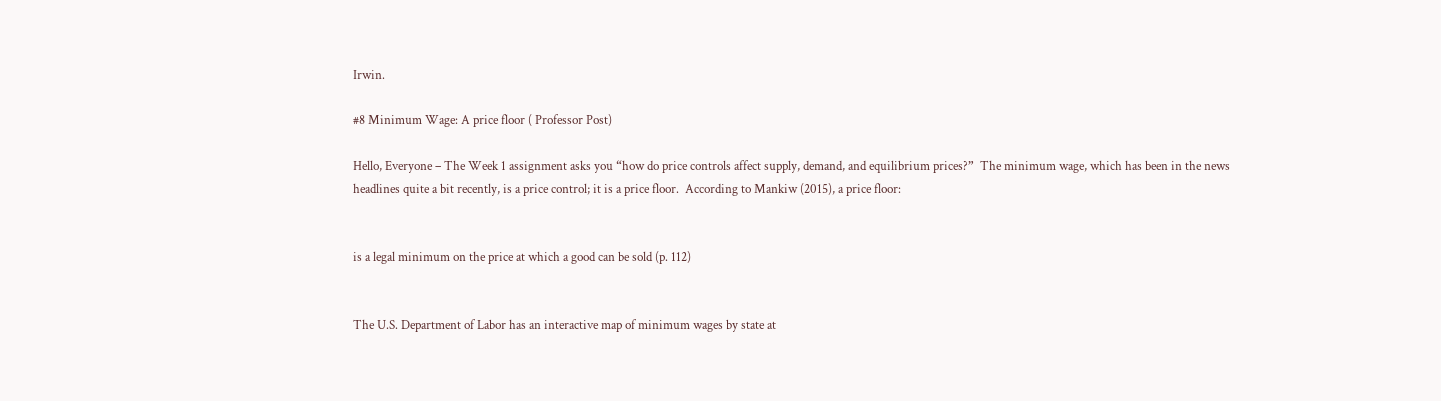Irwin.

#8 Minimum Wage: A price floor ( Professor Post)

Hello, Everyone – The Week 1 assignment asks you “how do price controls affect supply, demand, and equilibrium prices?”  The minimum wage, which has been in the news headlines quite a bit recently, is a price control; it is a price floor.  According to Mankiw (2015), a price floor:


is a legal minimum on the price at which a good can be sold (p. 112)


The U.S. Department of Labor has an interactive map of minimum wages by state at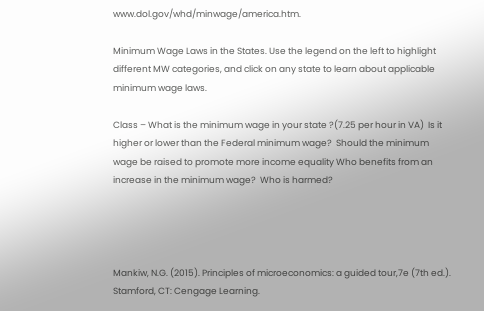www.dol.gov/whd/minwage/america.htm.

Minimum Wage Laws in the States. Use the legend on the left to highlight different MW categories, and click on any state to learn about applicable minimum wage laws.

Class – What is the minimum wage in your state ?(7.25 per hour in VA)  Is it higher or lower than the Federal minimum wage?  Should the minimum wage be raised to promote more income equality Who benefits from an increase in the minimum wage?  Who is harmed?




Mankiw, N.G. (2015). Principles of microeconomics: a guided tour,7e (7th ed.). Stamford, CT: Cengage Learning.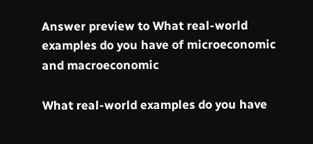Answer preview to What real-world examples do you have of microeconomic and macroeconomic

What real-world examples do you have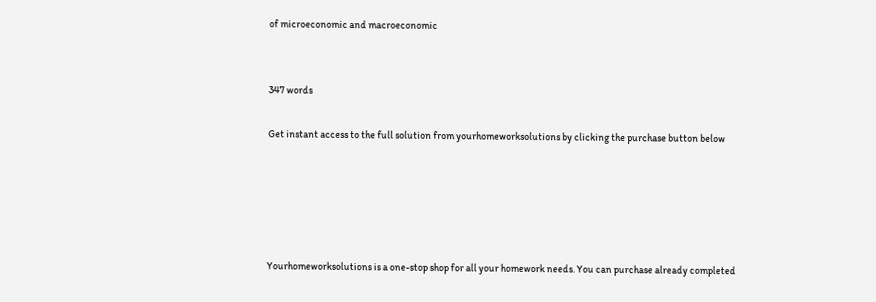of microeconomic and macroeconomic


347 words

Get instant access to the full solution from yourhomeworksolutions by clicking the purchase button below





Yourhomeworksolutions is a one-stop shop for all your homework needs. You can purchase already completed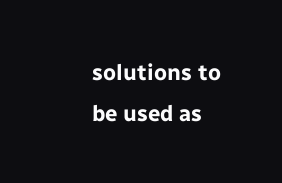solutions to be used as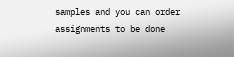samples and you can order assignments to be done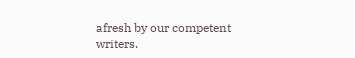afresh by our competent writers.